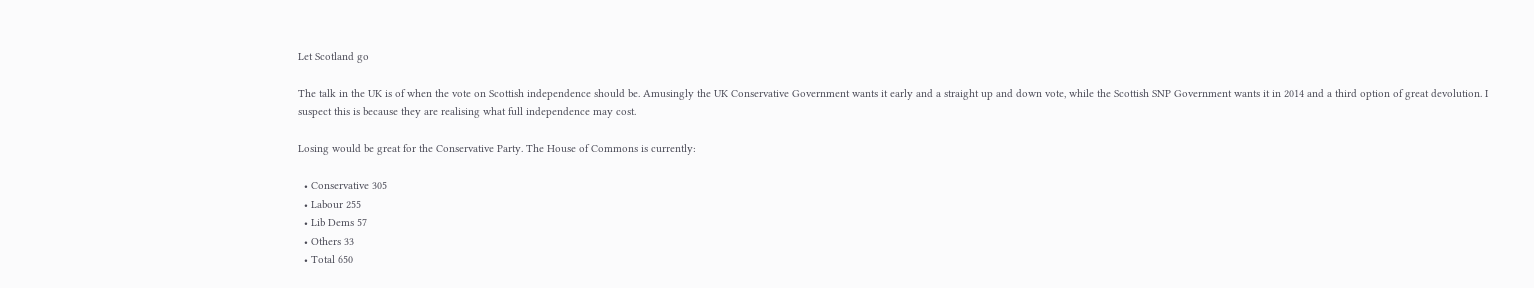Let Scotland go

The talk in the UK is of when the vote on Scottish independence should be. Amusingly the UK Conservative Government wants it early and a straight up and down vote, while the Scottish SNP Government wants it in 2014 and a third option of great devolution. I suspect this is because they are realising what full independence may cost.

Losing would be great for the Conservative Party. The House of Commons is currently:

  • Conservative 305
  • Labour 255
  • Lib Dems 57
  • Others 33
  • Total 650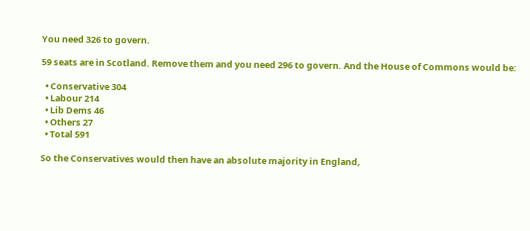You need 326 to govern.

59 seats are in Scotland. Remove them and you need 296 to govern. And the House of Commons would be:

  • Conservative 304
  • Labour 214
  • Lib Dems 46
  • Others 27
  • Total 591

So the Conservatives would then have an absolute majority in England,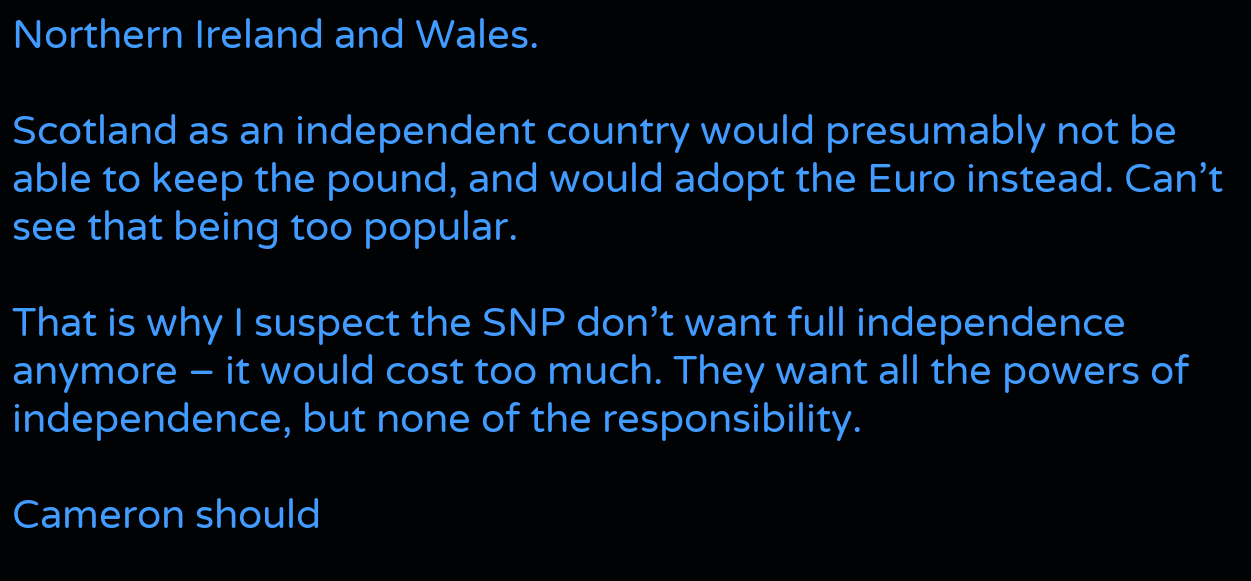Northern Ireland and Wales.

Scotland as an independent country would presumably not be able to keep the pound, and would adopt the Euro instead. Can’t see that being too popular.

That is why I suspect the SNP don’t want full independence anymore – it would cost too much. They want all the powers of independence, but none of the responsibility.

Cameron should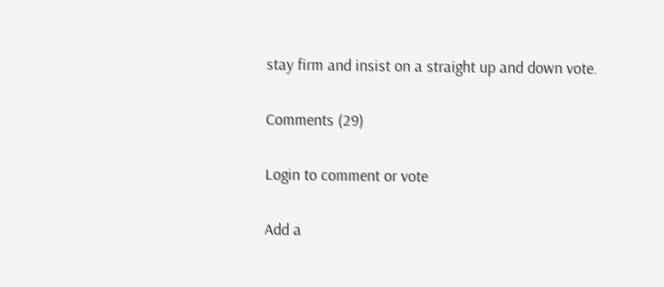stay firm and insist on a straight up and down vote.

Comments (29)

Login to comment or vote

Add a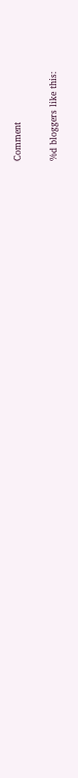Comment

%d bloggers like this: